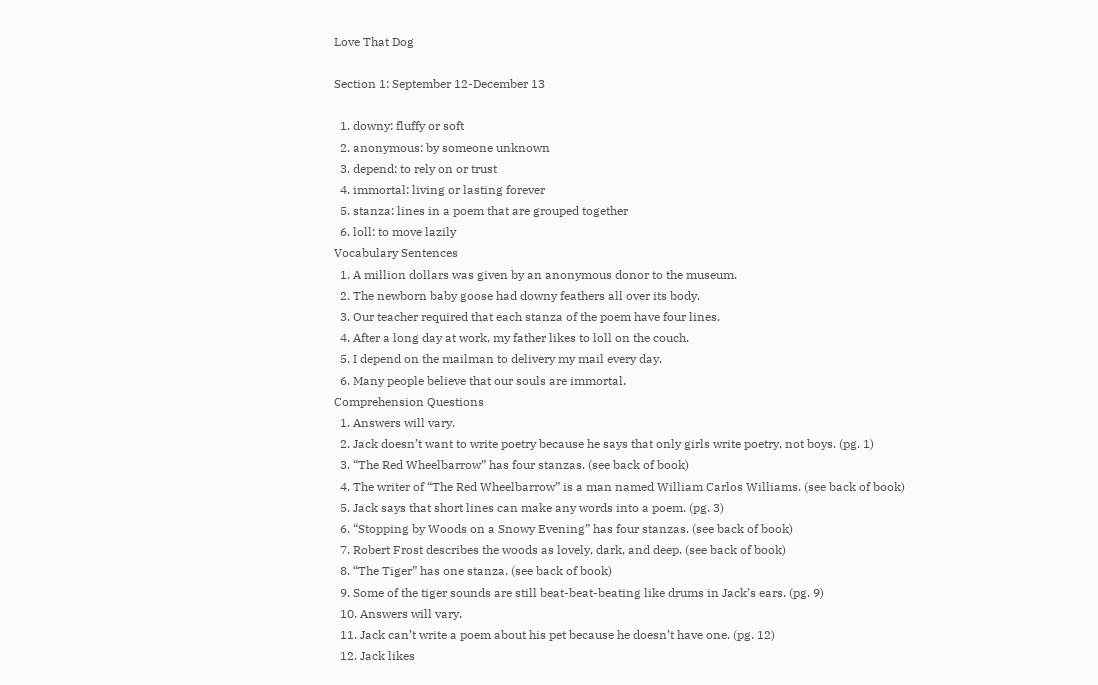Love That Dog

Section 1: September 12-December 13

  1. downy: fluffy or soft
  2. anonymous: by someone unknown
  3. depend: to rely on or trust
  4. immortal: living or lasting forever
  5. stanza: lines in a poem that are grouped together
  6. loll: to move lazily
Vocabulary Sentences
  1. A million dollars was given by an anonymous donor to the museum.
  2. The newborn baby goose had downy feathers all over its body.
  3. Our teacher required that each stanza of the poem have four lines.
  4. After a long day at work, my father likes to loll on the couch.
  5. I depend on the mailman to delivery my mail every day.
  6. Many people believe that our souls are immortal.
Comprehension Questions
  1. Answers will vary.
  2. Jack doesn’t want to write poetry because he says that only girls write poetry, not boys. (pg. 1)
  3. “The Red Wheelbarrow” has four stanzas. (see back of book)
  4. The writer of “The Red Wheelbarrow” is a man named William Carlos Williams. (see back of book)
  5. Jack says that short lines can make any words into a poem. (pg. 3)
  6. “Stopping by Woods on a Snowy Evening” has four stanzas. (see back of book)
  7. Robert Frost describes the woods as lovely, dark, and deep. (see back of book)
  8. “The Tiger” has one stanza. (see back of book)
  9. Some of the tiger sounds are still beat-beat-beating like drums in Jack’s ears. (pg. 9)
  10. Answers will vary.
  11. Jack can’t write a poem about his pet because he doesn’t have one. (pg. 12)
  12. Jack likes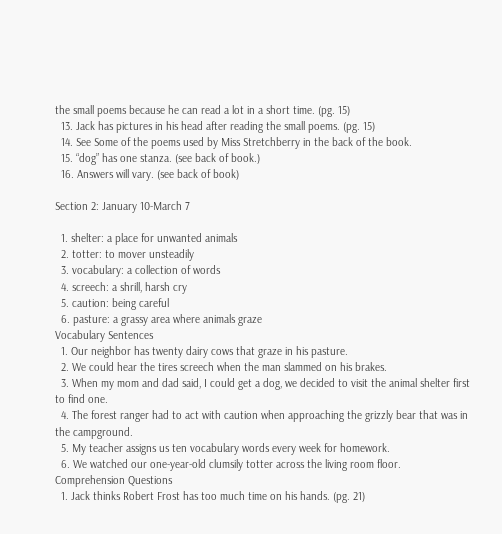the small poems because he can read a lot in a short time. (pg. 15)
  13. Jack has pictures in his head after reading the small poems. (pg. 15)
  14. See Some of the poems used by Miss Stretchberry in the back of the book.
  15. “dog” has one stanza. (see back of book.)
  16. Answers will vary. (see back of book)

Section 2: January 10-March 7

  1. shelter: a place for unwanted animals
  2. totter: to mover unsteadily
  3. vocabulary: a collection of words
  4. screech: a shrill, harsh cry
  5. caution: being careful
  6. pasture: a grassy area where animals graze
Vocabulary Sentences
  1. Our neighbor has twenty dairy cows that graze in his pasture.
  2. We could hear the tires screech when the man slammed on his brakes.
  3. When my mom and dad said, I could get a dog, we decided to visit the animal shelter first to find one.
  4. The forest ranger had to act with caution when approaching the grizzly bear that was in the campground.
  5. My teacher assigns us ten vocabulary words every week for homework.
  6. We watched our one-year-old clumsily totter across the living room floor.
Comprehension Questions
  1. Jack thinks Robert Frost has too much time on his hands. (pg. 21)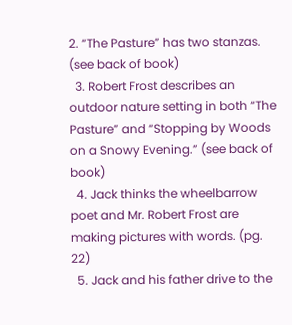2. “The Pasture” has two stanzas. (see back of book)
  3. Robert Frost describes an outdoor nature setting in both “The Pasture” and “Stopping by Woods on a Snowy Evening.” (see back of book)
  4. Jack thinks the wheelbarrow poet and Mr. Robert Frost are making pictures with words. (pg. 22)
  5. Jack and his father drive to the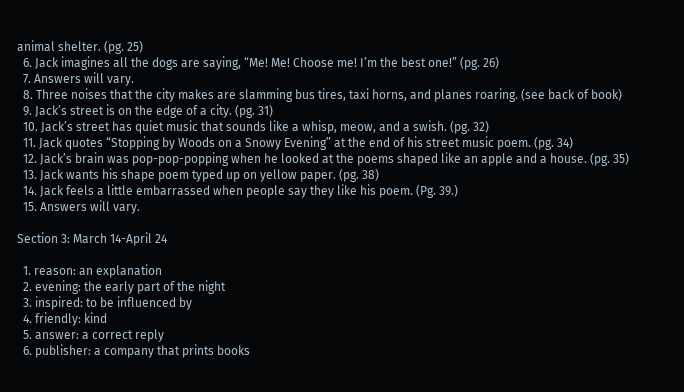animal shelter. (pg. 25)
  6. Jack imagines all the dogs are saying, “Me! Me! Choose me! I’m the best one!” (pg. 26)
  7. Answers will vary.
  8. Three noises that the city makes are slamming bus tires, taxi horns, and planes roaring. (see back of book)
  9. Jack’s street is on the edge of a city. (pg. 31)
  10. Jack’s street has quiet music that sounds like a whisp, meow, and a swish. (pg. 32)
  11. Jack quotes “Stopping by Woods on a Snowy Evening” at the end of his street music poem. (pg. 34)
  12. Jack’s brain was pop-pop-popping when he looked at the poems shaped like an apple and a house. (pg. 35)
  13. Jack wants his shape poem typed up on yellow paper. (pg. 38)
  14. Jack feels a little embarrassed when people say they like his poem. (Pg. 39.)
  15. Answers will vary.

Section 3: March 14-April 24

  1. reason: an explanation
  2. evening: the early part of the night
  3. inspired: to be influenced by
  4. friendly: kind
  5. answer: a correct reply
  6. publisher: a company that prints books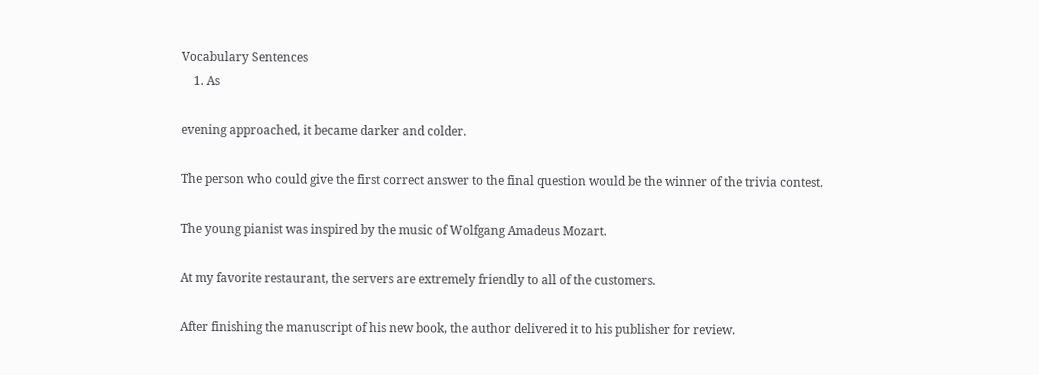Vocabulary Sentences
    1. As

evening approached, it became darker and colder.

The person who could give the first correct answer to the final question would be the winner of the trivia contest.

The young pianist was inspired by the music of Wolfgang Amadeus Mozart.

At my favorite restaurant, the servers are extremely friendly to all of the customers.

After finishing the manuscript of his new book, the author delivered it to his publisher for review.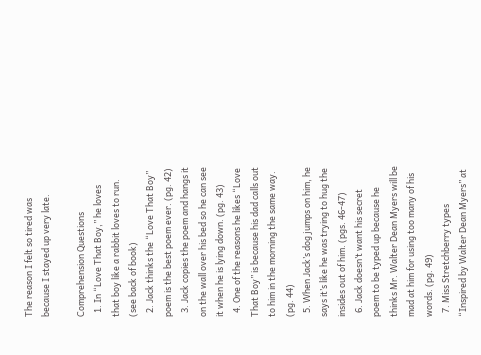The reason I felt so tired was because I stayed up very late.

Comprehension Questions
  1. In “Love That Boy,” he loves that boy like a rabbit loves to run. (see back of book)
  2. Jack thinks the “Love That Boy” poem is the best poem ever. (pg. 42)
  3. Jack copies the poem and hangs it on the wall over his bed so he can see it when he is lying down. (pg. 43)
  4. One of the reasons he likes “Love That Boy” is because his dad calls out to him in the morning the same way. (pg. 44)
  5. When Jack’s dog jumps on him, he says it’s like he was trying to hug the insides out of him. (pgs. 46-47)
  6. Jack doesn’t want his secret poem to be typed up because he thinks Mr. Walter Dean Myers will be mad at him for using too many of his words. (pg. 49)
  7. Miss Stretchberry types “Inspired by Walter Dean Myers” at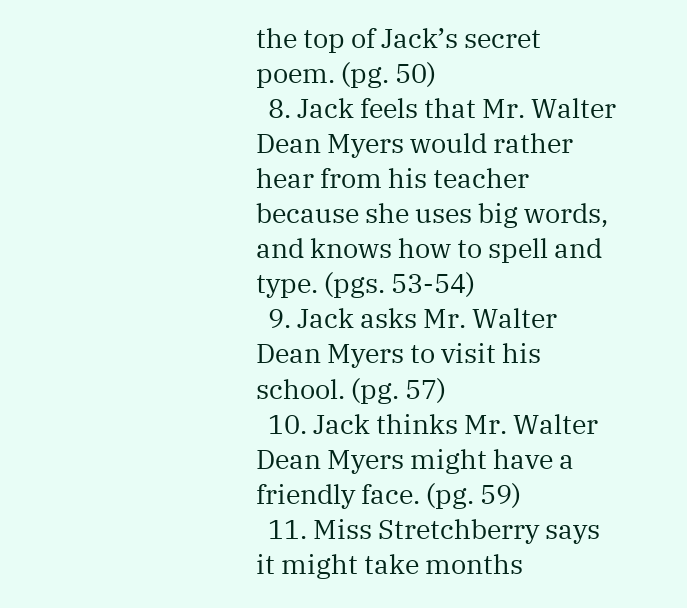the top of Jack’s secret poem. (pg. 50)
  8. Jack feels that Mr. Walter Dean Myers would rather hear from his teacher because she uses big words, and knows how to spell and type. (pgs. 53-54)
  9. Jack asks Mr. Walter Dean Myers to visit his school. (pg. 57)
  10. Jack thinks Mr. Walter Dean Myers might have a friendly face. (pg. 59)
  11. Miss Stretchberry says it might take months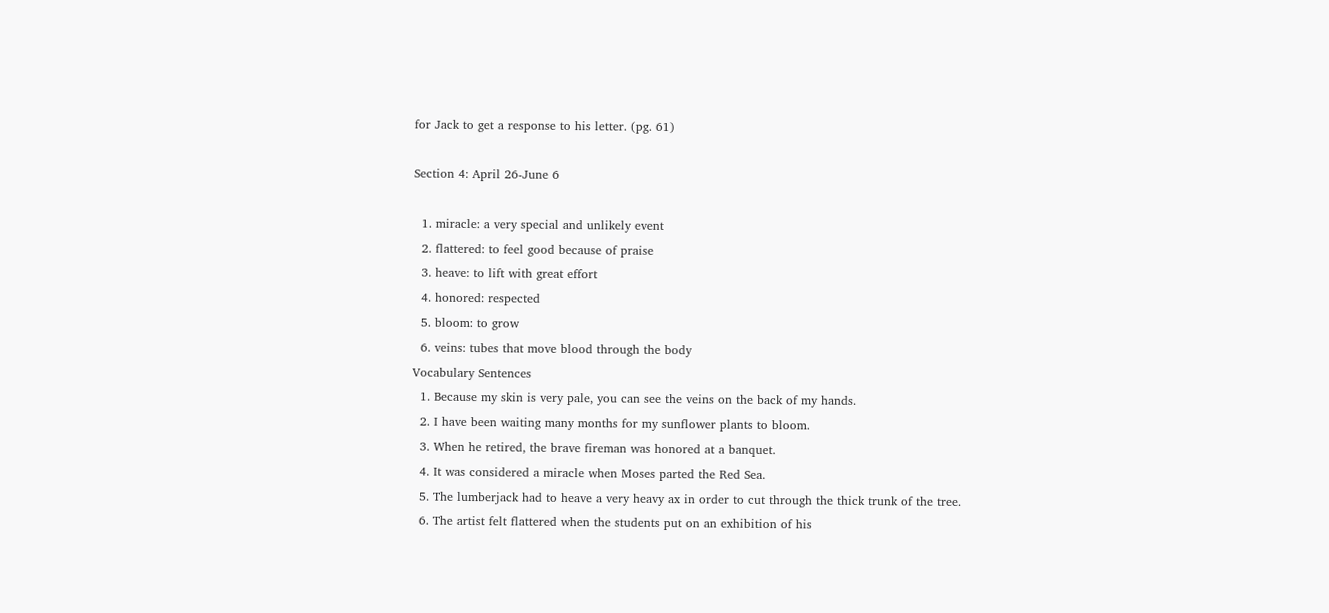for Jack to get a response to his letter. (pg. 61)

Section 4: April 26-June 6

  1. miracle: a very special and unlikely event
  2. flattered: to feel good because of praise
  3. heave: to lift with great effort
  4. honored: respected
  5. bloom: to grow
  6. veins: tubes that move blood through the body
Vocabulary Sentences
  1. Because my skin is very pale, you can see the veins on the back of my hands.
  2. I have been waiting many months for my sunflower plants to bloom.
  3. When he retired, the brave fireman was honored at a banquet.
  4. It was considered a miracle when Moses parted the Red Sea.
  5. The lumberjack had to heave a very heavy ax in order to cut through the thick trunk of the tree.
  6. The artist felt flattered when the students put on an exhibition of his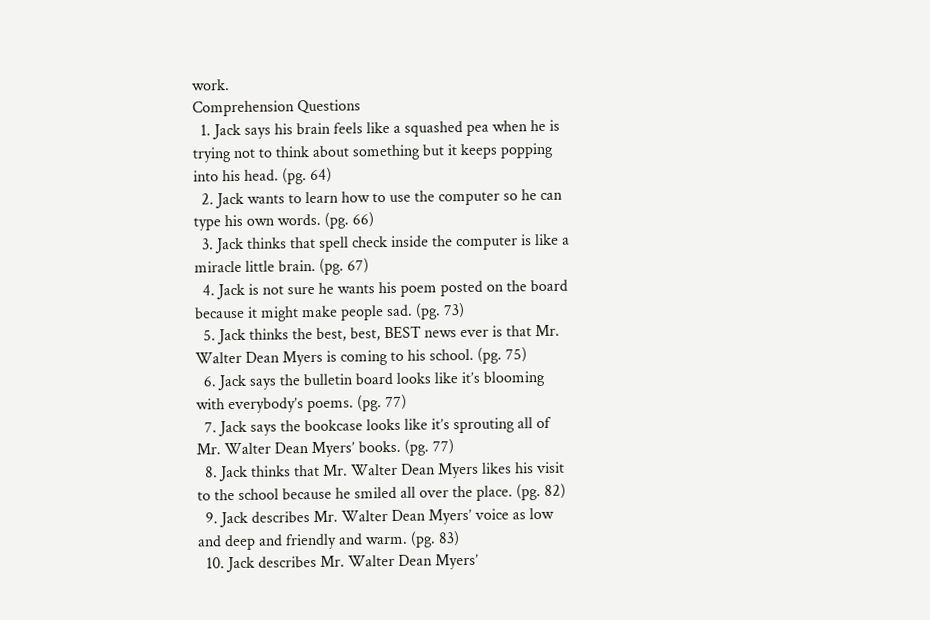work.
Comprehension Questions
  1. Jack says his brain feels like a squashed pea when he is trying not to think about something but it keeps popping into his head. (pg. 64)
  2. Jack wants to learn how to use the computer so he can type his own words. (pg. 66)
  3. Jack thinks that spell check inside the computer is like a miracle little brain. (pg. 67)
  4. Jack is not sure he wants his poem posted on the board because it might make people sad. (pg. 73)
  5. Jack thinks the best, best, BEST news ever is that Mr. Walter Dean Myers is coming to his school. (pg. 75)
  6. Jack says the bulletin board looks like it’s blooming with everybody’s poems. (pg. 77)
  7. Jack says the bookcase looks like it’s sprouting all of Mr. Walter Dean Myers’ books. (pg. 77)
  8. Jack thinks that Mr. Walter Dean Myers likes his visit to the school because he smiled all over the place. (pg. 82)
  9. Jack describes Mr. Walter Dean Myers’ voice as low and deep and friendly and warm. (pg. 83)
  10. Jack describes Mr. Walter Dean Myers’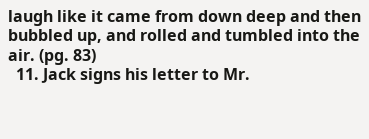laugh like it came from down deep and then bubbled up, and rolled and tumbled into the air. (pg. 83)
  11. Jack signs his letter to Mr.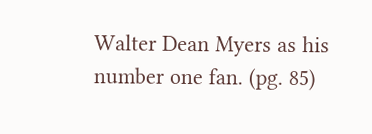Walter Dean Myers as his number one fan. (pg. 85)